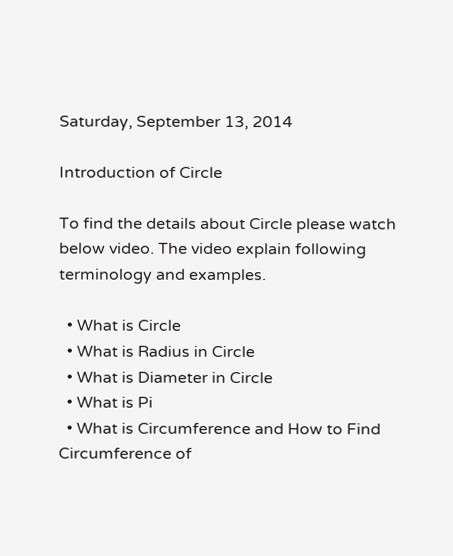Saturday, September 13, 2014

Introduction of Circle

To find the details about Circle please watch below video. The video explain following terminology and examples.

  • What is Circle
  • What is Radius in Circle
  • What is Diameter in Circle
  • What is Pi
  • What is Circumference and How to Find Circumference of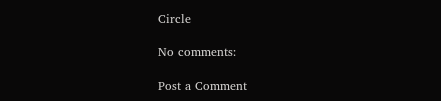Circle

No comments:

Post a Comment